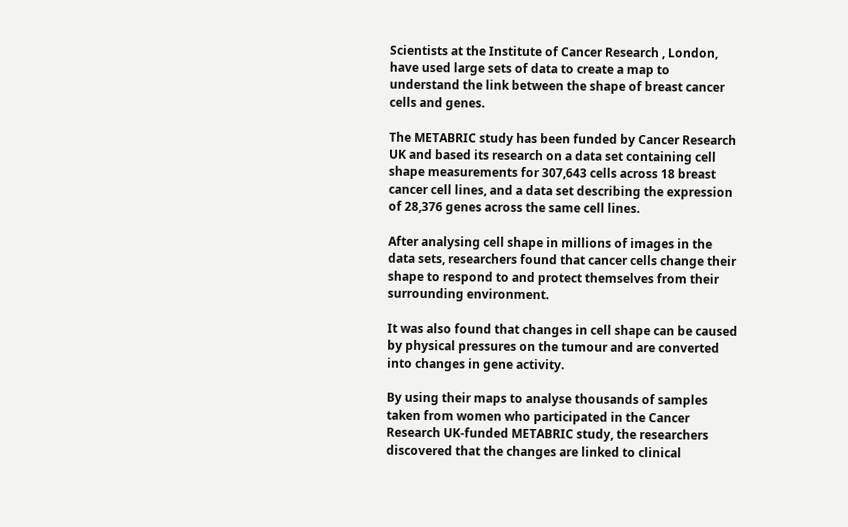Scientists at the Institute of Cancer Research , London, have used large sets of data to create a map to understand the link between the shape of breast cancer cells and genes.

The METABRIC study has been funded by Cancer Research UK and based its research on a data set containing cell shape measurements for 307,643 cells across 18 breast cancer cell lines, and a data set describing the expression of 28,376 genes across the same cell lines.

After analysing cell shape in millions of images in the data sets, researchers found that cancer cells change their shape to respond to and protect themselves from their surrounding environment.

It was also found that changes in cell shape can be caused by physical pressures on the tumour and are converted into changes in gene activity.

By using their maps to analyse thousands of samples taken from women who participated in the Cancer Research UK-funded METABRIC study, the researchers discovered that the changes are linked to clinical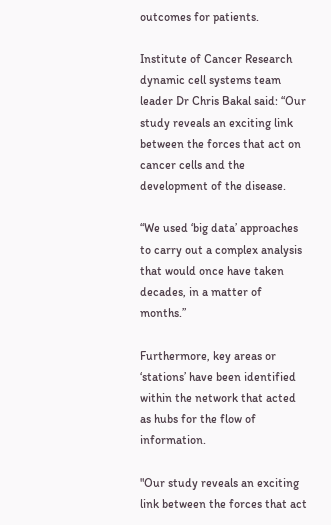outcomes for patients.

Institute of Cancer Research dynamic cell systems team leader Dr Chris Bakal said: “Our study reveals an exciting link between the forces that act on cancer cells and the development of the disease.

“We used ‘big data’ approaches to carry out a complex analysis that would once have taken decades, in a matter of months.”

Furthermore, key areas or ‘stations’ have been identified within the network that acted as hubs for the flow of information.

"Our study reveals an exciting link between the forces that act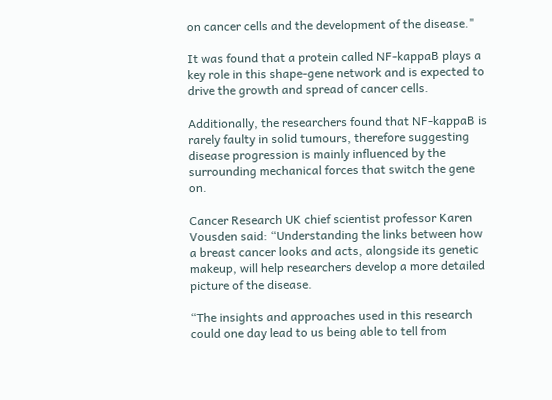on cancer cells and the development of the disease."

It was found that a protein called NF-kappaB plays a key role in this shape-gene network and is expected to drive the growth and spread of cancer cells.

Additionally, the researchers found that NF-kappaB is rarely faulty in solid tumours, therefore suggesting disease progression is mainly influenced by the surrounding mechanical forces that switch the gene on.

Cancer Research UK chief scientist professor Karen Vousden said: “Understanding the links between how a breast cancer looks and acts, alongside its genetic makeup, will help researchers develop a more detailed picture of the disease.

“The insights and approaches used in this research could one day lead to us being able to tell from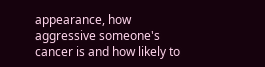appearance, how aggressive someone's cancer is and how likely to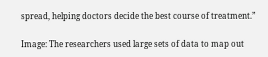spread, helping doctors decide the best course of treatment.”

Image: The researchers used large sets of data to map out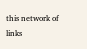this network of links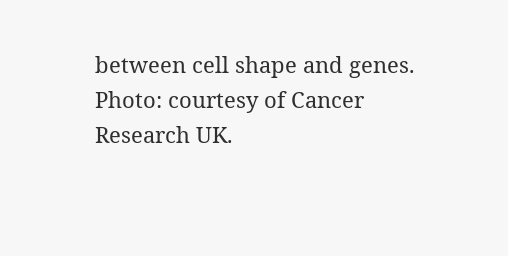between cell shape and genes. Photo: courtesy of Cancer Research UK.